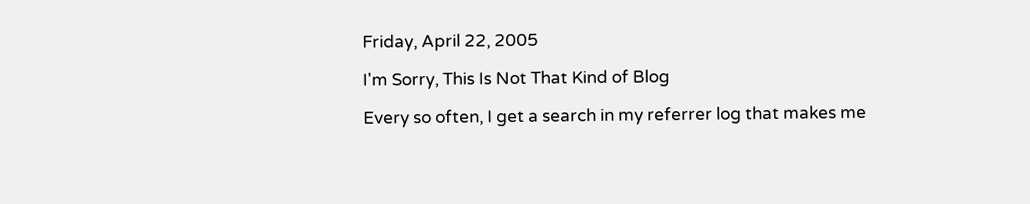Friday, April 22, 2005

I'm Sorry, This Is Not That Kind of Blog

Every so often, I get a search in my referrer log that makes me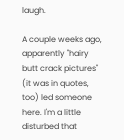laugh.

A couple weeks ago, apparently "hairy butt crack pictures" (it was in quotes, too) led someone here. I'm a little disturbed that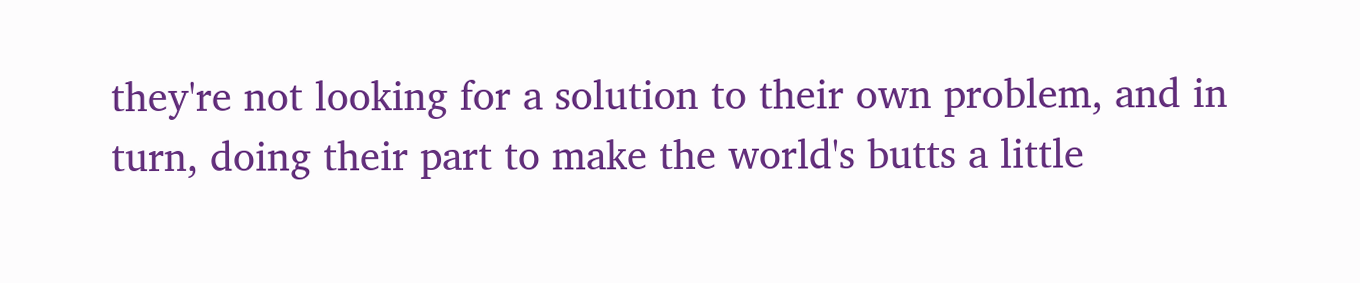they're not looking for a solution to their own problem, and in turn, doing their part to make the world's butts a little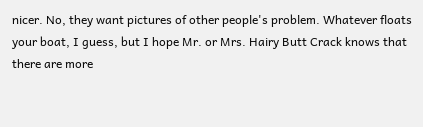nicer. No, they want pictures of other people's problem. Whatever floats your boat, I guess, but I hope Mr. or Mrs. Hairy Butt Crack knows that there are more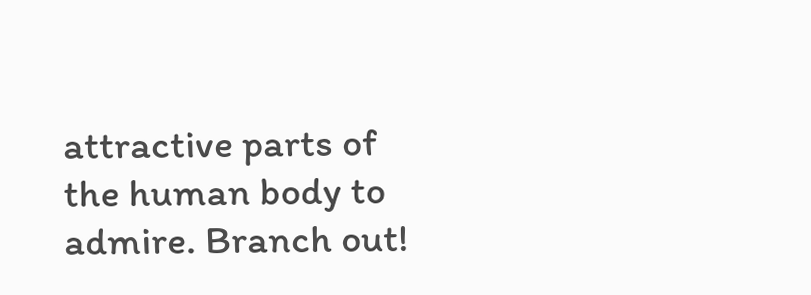attractive parts of the human body to admire. Branch out!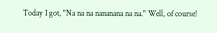Today I got, "Na na na nananana na na." Well, of course!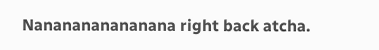Nananananananana right back atcha.